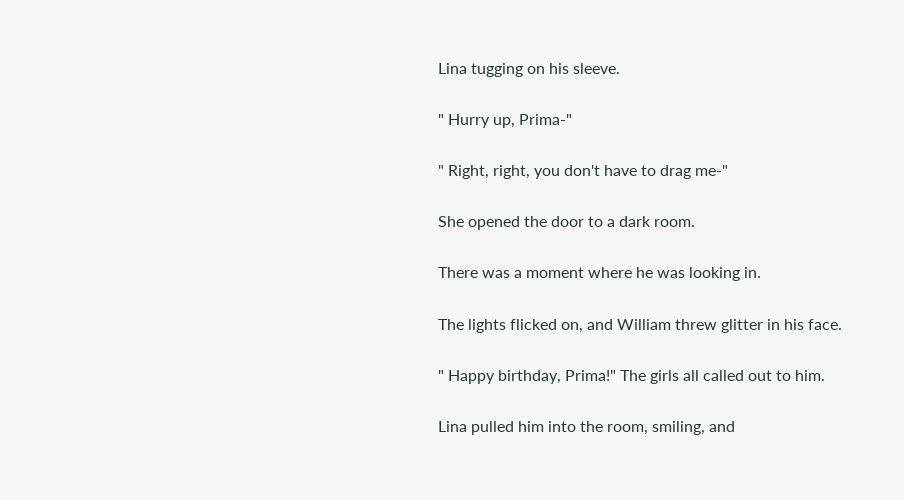Lina tugging on his sleeve.

" Hurry up, Prima-"

" Right, right, you don't have to drag me-"

She opened the door to a dark room.

There was a moment where he was looking in.

The lights flicked on, and William threw glitter in his face.

" Happy birthday, Prima!" The girls all called out to him.

Lina pulled him into the room, smiling, and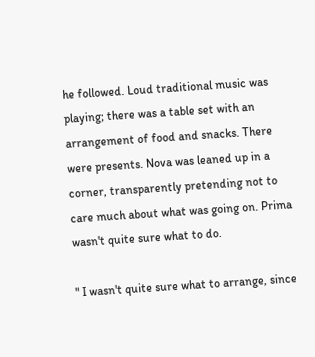he followed. Loud traditional music was playing; there was a table set with an arrangement of food and snacks. There were presents. Nova was leaned up in a corner, transparently pretending not to care much about what was going on. Prima wasn't quite sure what to do.

" I wasn't quite sure what to arrange, since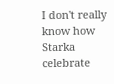I don't really know how Starka celebrate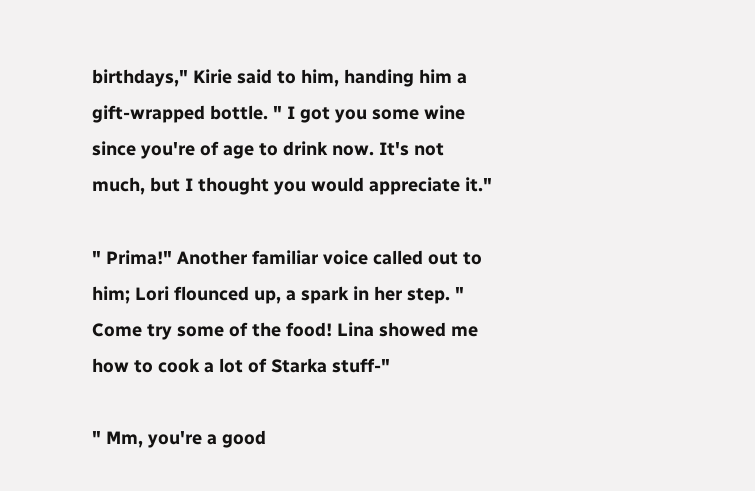birthdays," Kirie said to him, handing him a gift-wrapped bottle. " I got you some wine since you're of age to drink now. It's not much, but I thought you would appreciate it."

" Prima!" Another familiar voice called out to him; Lori flounced up, a spark in her step. " Come try some of the food! Lina showed me how to cook a lot of Starka stuff-"

" Mm, you're a good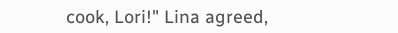cook, Lori!" Lina agreed,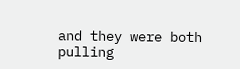and they were both pulling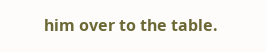him over to the table.